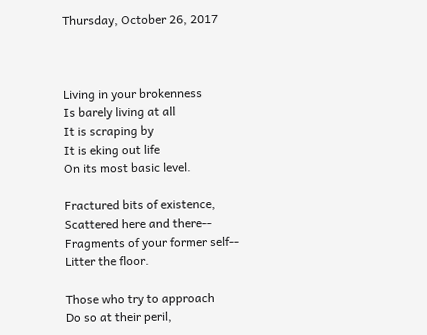Thursday, October 26, 2017



Living in your brokenness
Is barely living at all
It is scraping by
It is eking out life
On its most basic level.

Fractured bits of existence,
Scattered here and there--
Fragments of your former self--
Litter the floor.

Those who try to approach
Do so at their peril,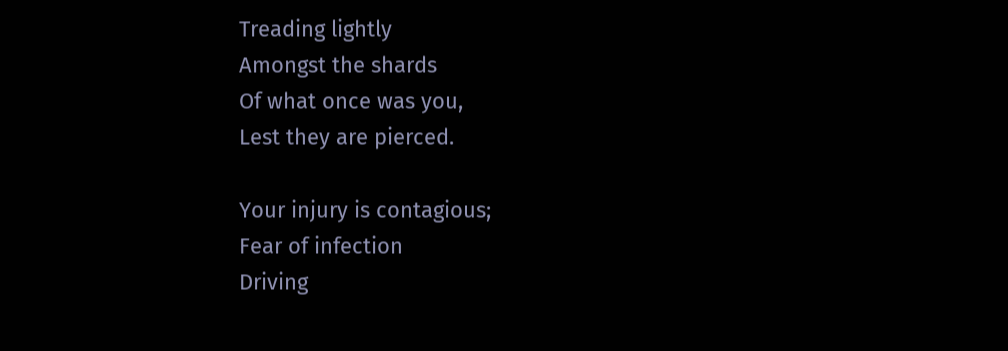Treading lightly
Amongst the shards
Of what once was you,
Lest they are pierced.

Your injury is contagious;
Fear of infection
Driving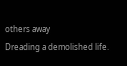others away
Dreading a demolished life.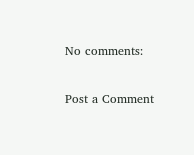No comments:

Post a Comment